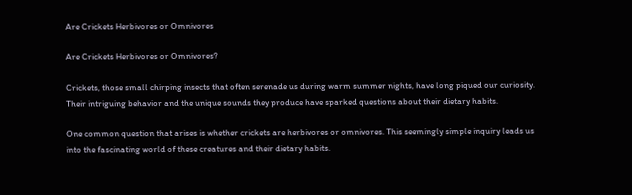Are Crickets Herbivores or Omnivores

Are Crickets Herbivores or Omnivores?

Crickets, those small chirping insects that often serenade us during warm summer nights, have long piqued our curiosity. Their intriguing behavior and the unique sounds they produce have sparked questions about their dietary habits.

One common question that arises is whether crickets are herbivores or omnivores. This seemingly simple inquiry leads us into the fascinating world of these creatures and their dietary habits.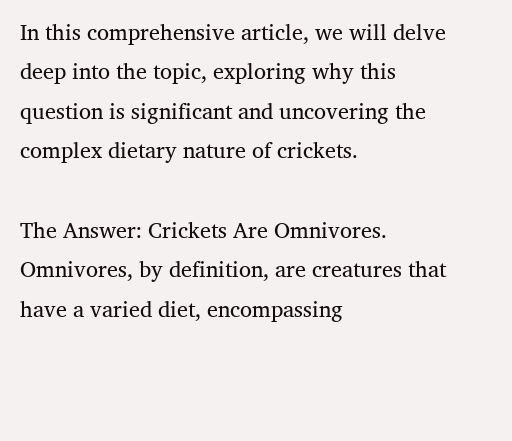In this comprehensive article, we will delve deep into the topic, exploring why this question is significant and uncovering the complex dietary nature of crickets.

The Answer: Crickets Are Omnivores. Omnivores, by definition, are creatures that have a varied diet, encompassing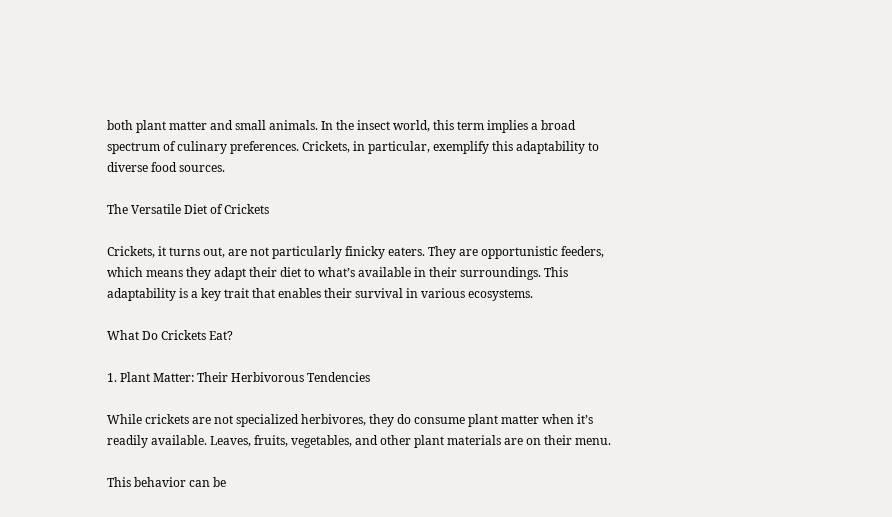both plant matter and small animals. In the insect world, this term implies a broad spectrum of culinary preferences. Crickets, in particular, exemplify this adaptability to diverse food sources.

The Versatile Diet of Crickets

Crickets, it turns out, are not particularly finicky eaters. They are opportunistic feeders, which means they adapt their diet to what’s available in their surroundings. This adaptability is a key trait that enables their survival in various ecosystems.

What Do Crickets Eat?

1. Plant Matter: Their Herbivorous Tendencies

While crickets are not specialized herbivores, they do consume plant matter when it’s readily available. Leaves, fruits, vegetables, and other plant materials are on their menu.

This behavior can be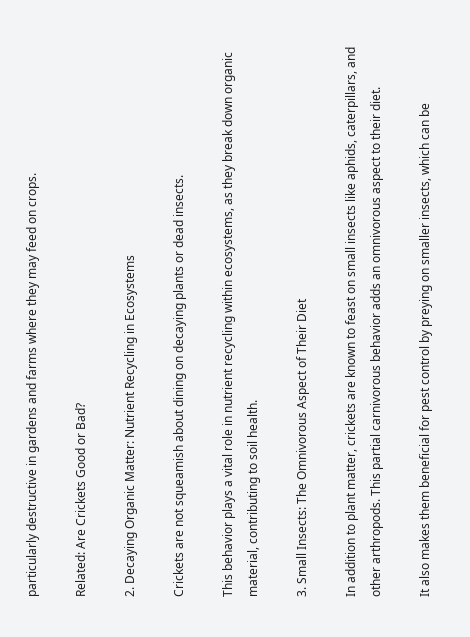particularly destructive in gardens and farms where they may feed on crops.

Related: Are Crickets Good or Bad?

2. Decaying Organic Matter: Nutrient Recycling in Ecosystems

Crickets are not squeamish about dining on decaying plants or dead insects.

This behavior plays a vital role in nutrient recycling within ecosystems, as they break down organic material, contributing to soil health.

3. Small Insects: The Omnivorous Aspect of Their Diet

In addition to plant matter, crickets are known to feast on small insects like aphids, caterpillars, and other arthropods. This partial carnivorous behavior adds an omnivorous aspect to their diet.

It also makes them beneficial for pest control by preying on smaller insects, which can be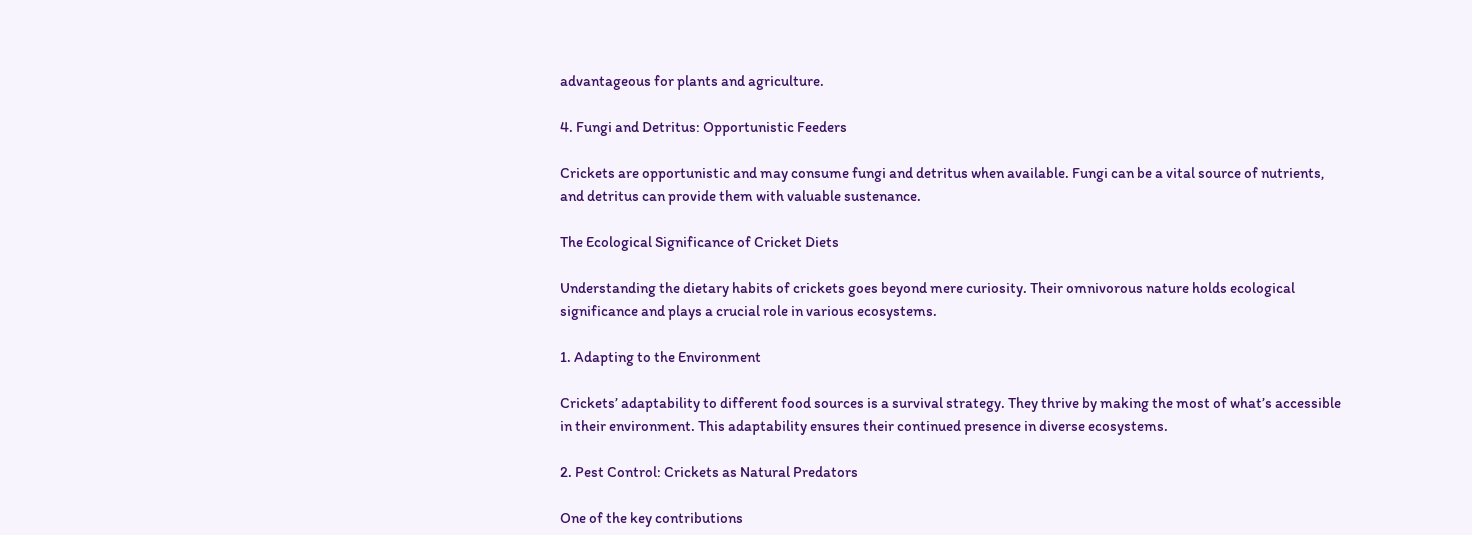advantageous for plants and agriculture.

4. Fungi and Detritus: Opportunistic Feeders

Crickets are opportunistic and may consume fungi and detritus when available. Fungi can be a vital source of nutrients, and detritus can provide them with valuable sustenance.

The Ecological Significance of Cricket Diets

Understanding the dietary habits of crickets goes beyond mere curiosity. Their omnivorous nature holds ecological significance and plays a crucial role in various ecosystems.

1. Adapting to the Environment

Crickets’ adaptability to different food sources is a survival strategy. They thrive by making the most of what’s accessible in their environment. This adaptability ensures their continued presence in diverse ecosystems.

2. Pest Control: Crickets as Natural Predators

One of the key contributions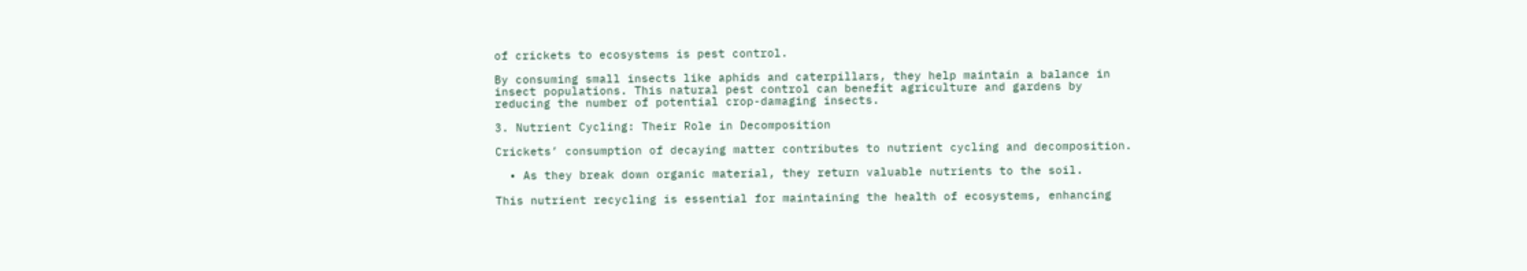of crickets to ecosystems is pest control.

By consuming small insects like aphids and caterpillars, they help maintain a balance in insect populations. This natural pest control can benefit agriculture and gardens by reducing the number of potential crop-damaging insects.

3. Nutrient Cycling: Their Role in Decomposition

Crickets’ consumption of decaying matter contributes to nutrient cycling and decomposition.

  • As they break down organic material, they return valuable nutrients to the soil.

This nutrient recycling is essential for maintaining the health of ecosystems, enhancing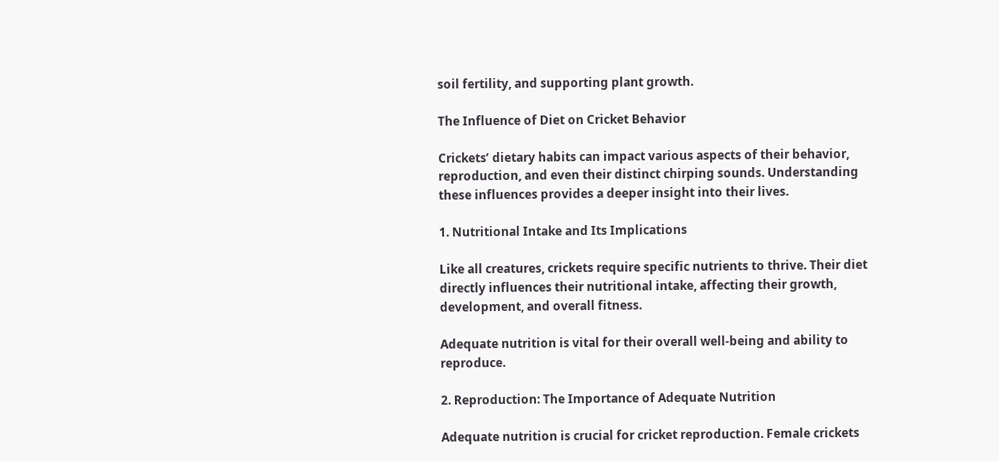soil fertility, and supporting plant growth.

The Influence of Diet on Cricket Behavior

Crickets’ dietary habits can impact various aspects of their behavior, reproduction, and even their distinct chirping sounds. Understanding these influences provides a deeper insight into their lives.

1. Nutritional Intake and Its Implications

Like all creatures, crickets require specific nutrients to thrive. Their diet directly influences their nutritional intake, affecting their growth, development, and overall fitness.

Adequate nutrition is vital for their overall well-being and ability to reproduce.

2. Reproduction: The Importance of Adequate Nutrition

Adequate nutrition is crucial for cricket reproduction. Female crickets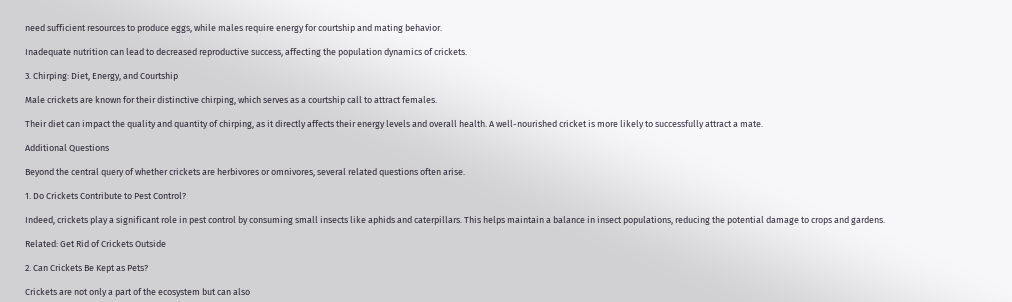need sufficient resources to produce eggs, while males require energy for courtship and mating behavior.

Inadequate nutrition can lead to decreased reproductive success, affecting the population dynamics of crickets.

3. Chirping: Diet, Energy, and Courtship

Male crickets are known for their distinctive chirping, which serves as a courtship call to attract females.

Their diet can impact the quality and quantity of chirping, as it directly affects their energy levels and overall health. A well-nourished cricket is more likely to successfully attract a mate.

Additional Questions

Beyond the central query of whether crickets are herbivores or omnivores, several related questions often arise.

1. Do Crickets Contribute to Pest Control?

Indeed, crickets play a significant role in pest control by consuming small insects like aphids and caterpillars. This helps maintain a balance in insect populations, reducing the potential damage to crops and gardens.

Related: Get Rid of Crickets Outside

2. Can Crickets Be Kept as Pets?

Crickets are not only a part of the ecosystem but can also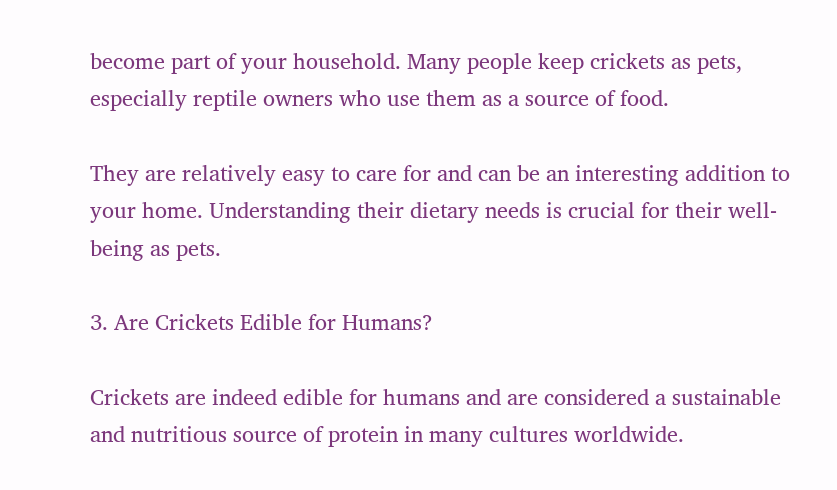become part of your household. Many people keep crickets as pets, especially reptile owners who use them as a source of food.

They are relatively easy to care for and can be an interesting addition to your home. Understanding their dietary needs is crucial for their well-being as pets.

3. Are Crickets Edible for Humans?

Crickets are indeed edible for humans and are considered a sustainable and nutritious source of protein in many cultures worldwide.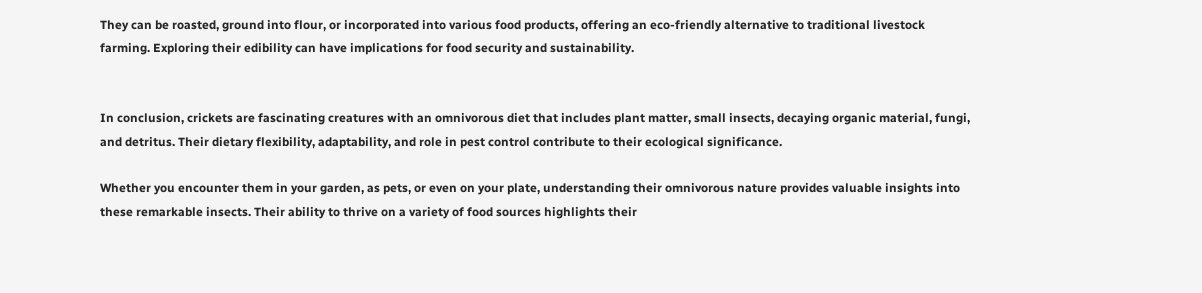They can be roasted, ground into flour, or incorporated into various food products, offering an eco-friendly alternative to traditional livestock farming. Exploring their edibility can have implications for food security and sustainability.


In conclusion, crickets are fascinating creatures with an omnivorous diet that includes plant matter, small insects, decaying organic material, fungi, and detritus. Their dietary flexibility, adaptability, and role in pest control contribute to their ecological significance.

Whether you encounter them in your garden, as pets, or even on your plate, understanding their omnivorous nature provides valuable insights into these remarkable insects. Their ability to thrive on a variety of food sources highlights their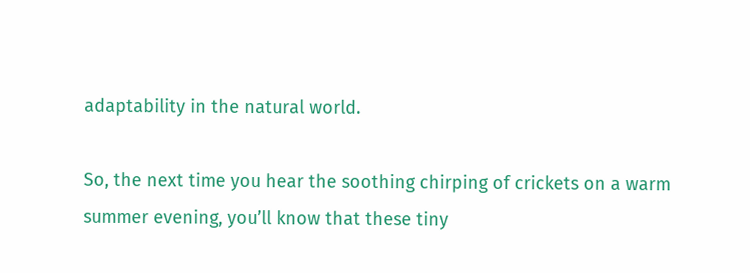adaptability in the natural world.

So, the next time you hear the soothing chirping of crickets on a warm summer evening, you’ll know that these tiny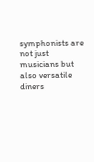symphonists are not just musicians but also versatile diners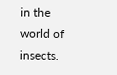in the world of insects.